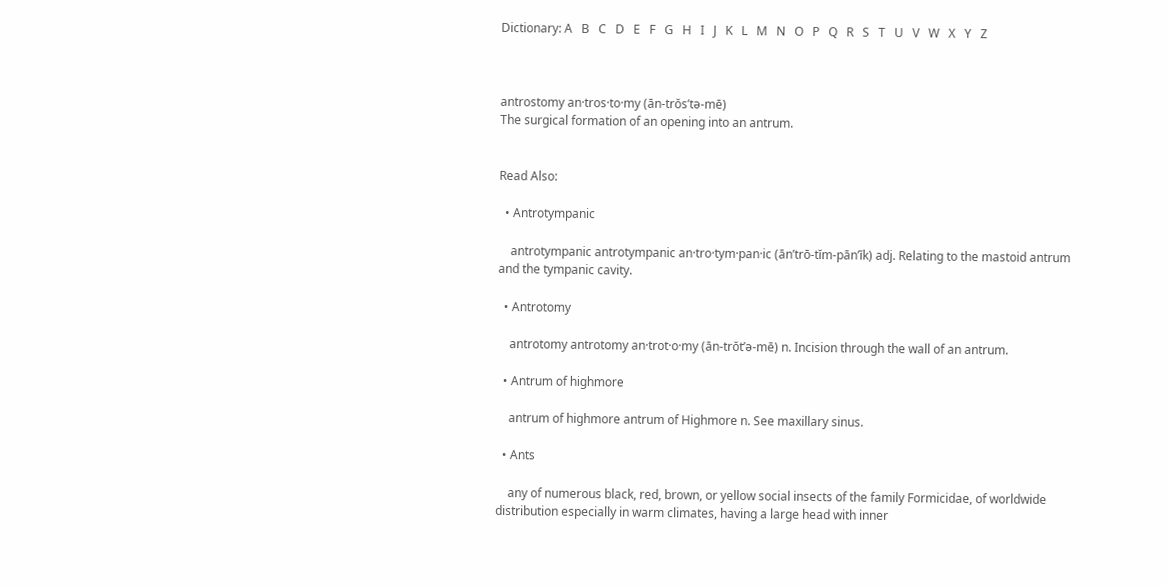Dictionary: A   B   C   D   E   F   G   H   I   J   K   L   M   N   O   P   Q   R   S   T   U   V   W   X   Y   Z



antrostomy an·tros·to·my (ān-trŏs’tə-mē)
The surgical formation of an opening into an antrum.


Read Also:

  • Antrotympanic

    antrotympanic antrotympanic an·tro·tym·pan·ic (ān’trō-tĭm-pān’ĭk) adj. Relating to the mastoid antrum and the tympanic cavity.

  • Antrotomy

    antrotomy antrotomy an·trot·o·my (ān-trŏt’ə-mē) n. Incision through the wall of an antrum.

  • Antrum of highmore

    antrum of highmore antrum of Highmore n. See maxillary sinus.

  • Ants

    any of numerous black, red, brown, or yellow social insects of the family Formicidae, of worldwide distribution especially in warm climates, having a large head with inner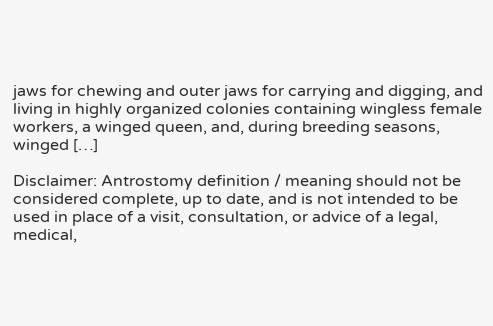jaws for chewing and outer jaws for carrying and digging, and living in highly organized colonies containing wingless female workers, a winged queen, and, during breeding seasons, winged […]

Disclaimer: Antrostomy definition / meaning should not be considered complete, up to date, and is not intended to be used in place of a visit, consultation, or advice of a legal, medical,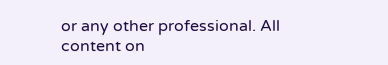or any other professional. All content on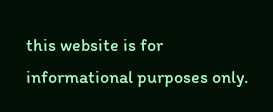this website is for informational purposes only.